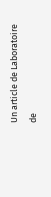Un article de Laboratoire de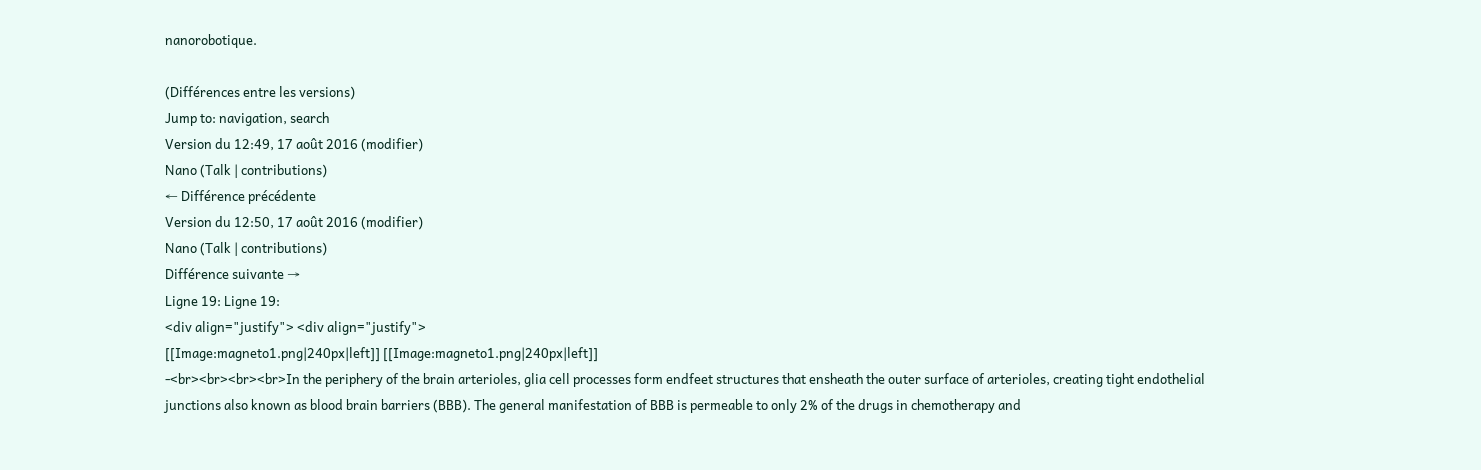nanorobotique.

(Différences entre les versions)
Jump to: navigation, search
Version du 12:49, 17 août 2016 (modifier)
Nano (Talk | contributions)
← Différence précédente
Version du 12:50, 17 août 2016 (modifier)
Nano (Talk | contributions)
Différence suivante →
Ligne 19: Ligne 19:
<div align="justify"> <div align="justify">
[[Image:magneto1.png|240px|left]] [[Image:magneto1.png|240px|left]]
-<br><br><br><br>In the periphery of the brain arterioles, glia cell processes form endfeet structures that ensheath the outer surface of arterioles, creating tight endothelial junctions also known as blood brain barriers (BBB). The general manifestation of BBB is permeable to only 2% of the drugs in chemotherapy and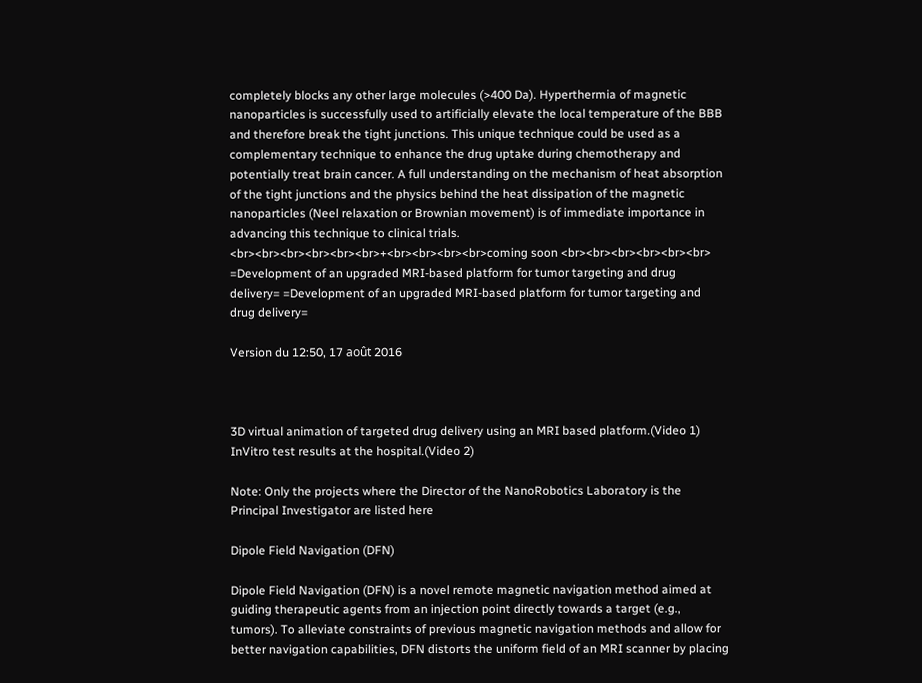completely blocks any other large molecules (>400 Da). Hyperthermia of magnetic nanoparticles is successfully used to artificially elevate the local temperature of the BBB and therefore break the tight junctions. This unique technique could be used as a complementary technique to enhance the drug uptake during chemotherapy and potentially treat brain cancer. A full understanding on the mechanism of heat absorption of the tight junctions and the physics behind the heat dissipation of the magnetic nanoparticles (Neel relaxation or Brownian movement) is of immediate importance in advancing this technique to clinical trials. <br><br><br><br><br><br>+<br><br><br><br>coming soon <br><br><br><br><br><br>
=Development of an upgraded MRI-based platform for tumor targeting and drug delivery= =Development of an upgraded MRI-based platform for tumor targeting and drug delivery=

Version du 12:50, 17 août 2016



3D virtual animation of targeted drug delivery using an MRI based platform.(Video 1)
InVitro test results at the hospital.(Video 2)

Note: Only the projects where the Director of the NanoRobotics Laboratory is the Principal Investigator are listed here

Dipole Field Navigation (DFN)

Dipole Field Navigation (DFN) is a novel remote magnetic navigation method aimed at guiding therapeutic agents from an injection point directly towards a target (e.g., tumors). To alleviate constraints of previous magnetic navigation methods and allow for better navigation capabilities, DFN distorts the uniform field of an MRI scanner by placing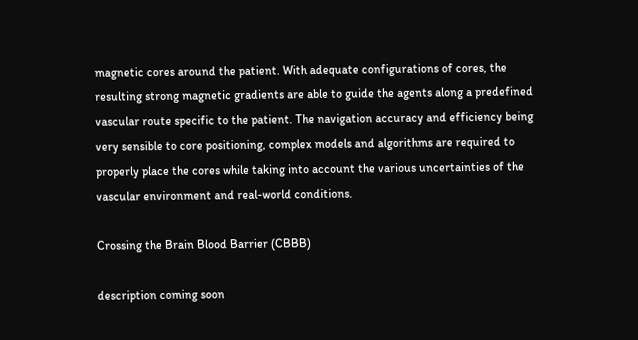magnetic cores around the patient. With adequate configurations of cores, the resulting strong magnetic gradients are able to guide the agents along a predefined vascular route specific to the patient. The navigation accuracy and efficiency being very sensible to core positioning, complex models and algorithms are required to properly place the cores while taking into account the various uncertainties of the vascular environment and real-world conditions.

Crossing the Brain Blood Barrier (CBBB)

description coming soon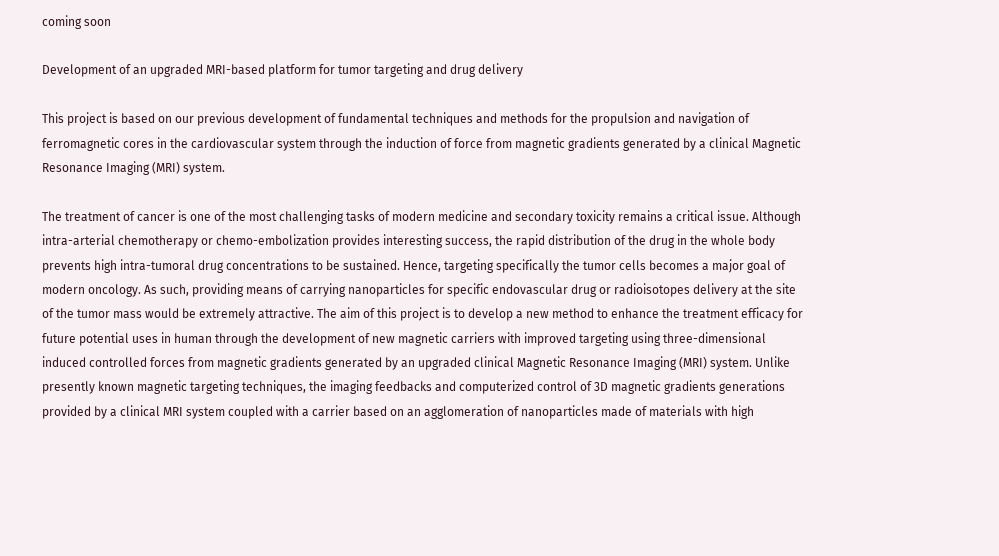coming soon

Development of an upgraded MRI-based platform for tumor targeting and drug delivery

This project is based on our previous development of fundamental techniques and methods for the propulsion and navigation of ferromagnetic cores in the cardiovascular system through the induction of force from magnetic gradients generated by a clinical Magnetic Resonance Imaging (MRI) system.

The treatment of cancer is one of the most challenging tasks of modern medicine and secondary toxicity remains a critical issue. Although intra-arterial chemotherapy or chemo-embolization provides interesting success, the rapid distribution of the drug in the whole body prevents high intra-tumoral drug concentrations to be sustained. Hence, targeting specifically the tumor cells becomes a major goal of modern oncology. As such, providing means of carrying nanoparticles for specific endovascular drug or radioisotopes delivery at the site of the tumor mass would be extremely attractive. The aim of this project is to develop a new method to enhance the treatment efficacy for future potential uses in human through the development of new magnetic carriers with improved targeting using three-dimensional induced controlled forces from magnetic gradients generated by an upgraded clinical Magnetic Resonance Imaging (MRI) system. Unlike presently known magnetic targeting techniques, the imaging feedbacks and computerized control of 3D magnetic gradients generations provided by a clinical MRI system coupled with a carrier based on an agglomeration of nanoparticles made of materials with high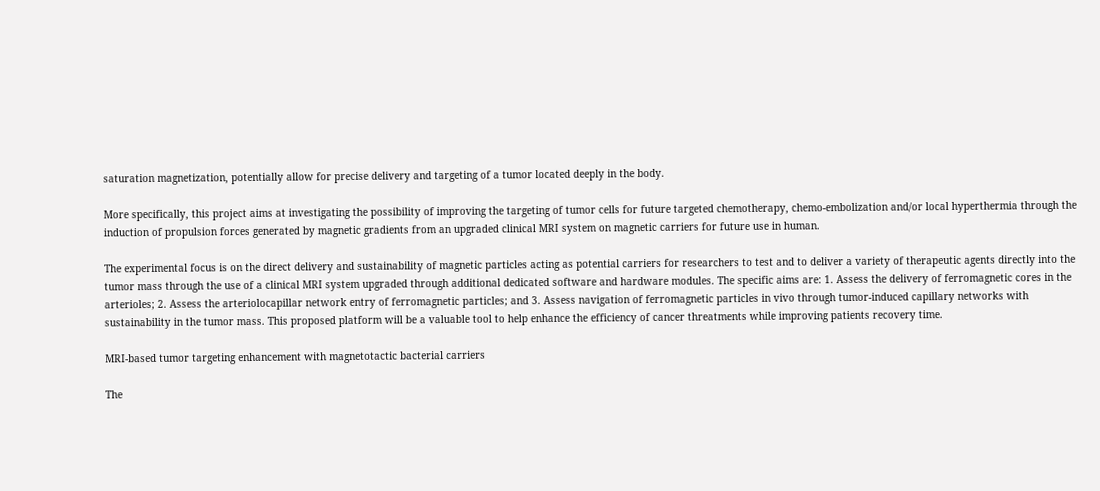saturation magnetization, potentially allow for precise delivery and targeting of a tumor located deeply in the body.

More specifically, this project aims at investigating the possibility of improving the targeting of tumor cells for future targeted chemotherapy, chemo-embolization and/or local hyperthermia through the induction of propulsion forces generated by magnetic gradients from an upgraded clinical MRI system on magnetic carriers for future use in human.

The experimental focus is on the direct delivery and sustainability of magnetic particles acting as potential carriers for researchers to test and to deliver a variety of therapeutic agents directly into the tumor mass through the use of a clinical MRI system upgraded through additional dedicated software and hardware modules. The specific aims are: 1. Assess the delivery of ferromagnetic cores in the arterioles; 2. Assess the arteriolocapillar network entry of ferromagnetic particles; and 3. Assess navigation of ferromagnetic particles in vivo through tumor-induced capillary networks with sustainability in the tumor mass. This proposed platform will be a valuable tool to help enhance the efficiency of cancer threatments while improving patients recovery time.

MRI-based tumor targeting enhancement with magnetotactic bacterial carriers

The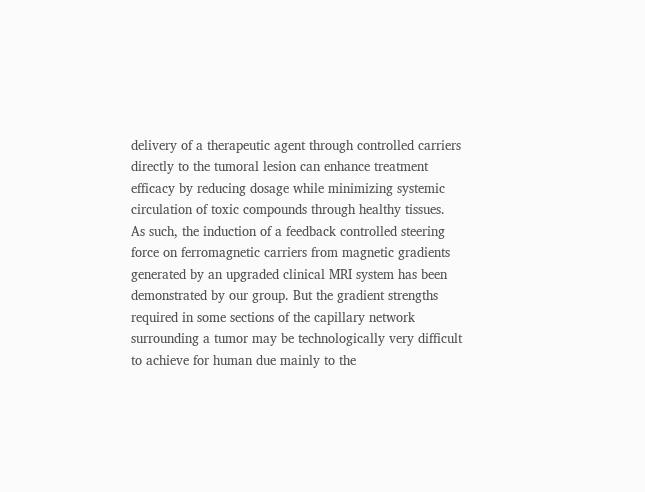delivery of a therapeutic agent through controlled carriers directly to the tumoral lesion can enhance treatment efficacy by reducing dosage while minimizing systemic circulation of toxic compounds through healthy tissues.
As such, the induction of a feedback controlled steering force on ferromagnetic carriers from magnetic gradients generated by an upgraded clinical MRI system has been demonstrated by our group. But the gradient strengths required in some sections of the capillary network surrounding a tumor may be technologically very difficult to achieve for human due mainly to the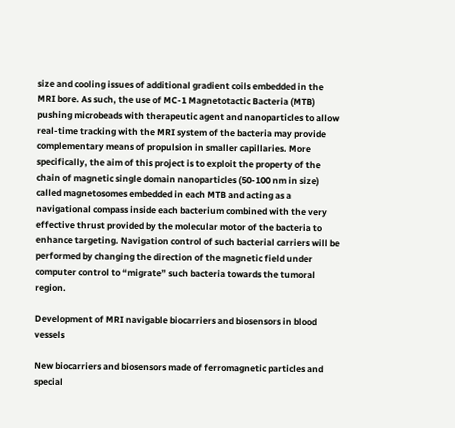size and cooling issues of additional gradient coils embedded in the MRI bore. As such, the use of MC-1 Magnetotactic Bacteria (MTB) pushing microbeads with therapeutic agent and nanoparticles to allow real-time tracking with the MRI system of the bacteria may provide complementary means of propulsion in smaller capillaries. More specifically, the aim of this project is to exploit the property of the chain of magnetic single domain nanoparticles (50-100 nm in size) called magnetosomes embedded in each MTB and acting as a navigational compass inside each bacterium combined with the very effective thrust provided by the molecular motor of the bacteria to enhance targeting. Navigation control of such bacterial carriers will be performed by changing the direction of the magnetic field under computer control to “migrate” such bacteria towards the tumoral region.

Development of MRI navigable biocarriers and biosensors in blood vessels

New biocarriers and biosensors made of ferromagnetic particles and special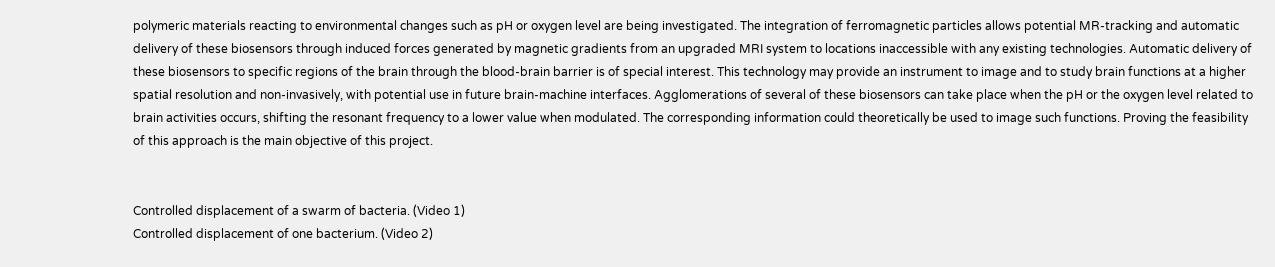polymeric materials reacting to environmental changes such as pH or oxygen level are being investigated. The integration of ferromagnetic particles allows potential MR-tracking and automatic delivery of these biosensors through induced forces generated by magnetic gradients from an upgraded MRI system to locations inaccessible with any existing technologies. Automatic delivery of these biosensors to specific regions of the brain through the blood-brain barrier is of special interest. This technology may provide an instrument to image and to study brain functions at a higher spatial resolution and non-invasively, with potential use in future brain-machine interfaces. Agglomerations of several of these biosensors can take place when the pH or the oxygen level related to brain activities occurs, shifting the resonant frequency to a lower value when modulated. The corresponding information could theoretically be used to image such functions. Proving the feasibility of this approach is the main objective of this project.


Controlled displacement of a swarm of bacteria. (Video 1)
Controlled displacement of one bacterium. (Video 2)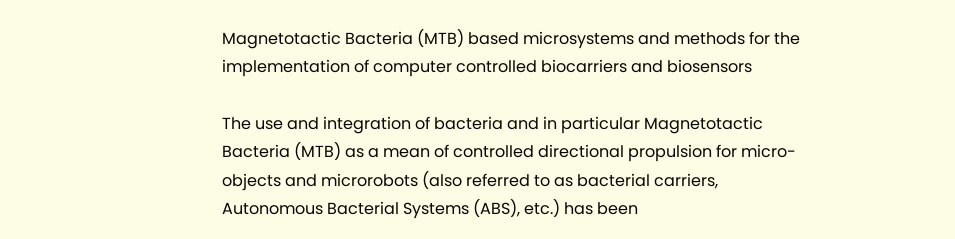Magnetotactic Bacteria (MTB) based microsystems and methods for the implementation of computer controlled biocarriers and biosensors

The use and integration of bacteria and in particular Magnetotactic Bacteria (MTB) as a mean of controlled directional propulsion for micro-objects and microrobots (also referred to as bacterial carriers, Autonomous Bacterial Systems (ABS), etc.) has been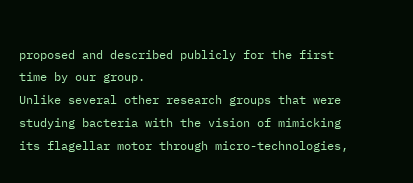proposed and described publicly for the first time by our group.
Unlike several other research groups that were studying bacteria with the vision of mimicking its flagellar motor through micro-technologies,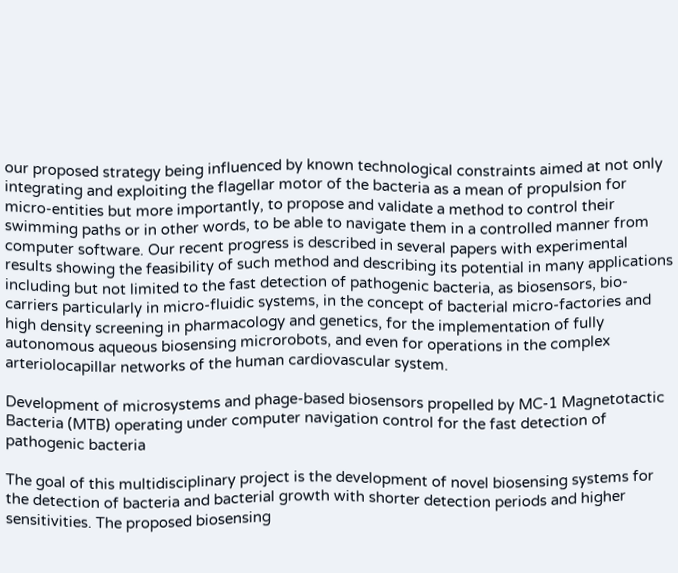our proposed strategy being influenced by known technological constraints aimed at not only integrating and exploiting the flagellar motor of the bacteria as a mean of propulsion for micro-entities but more importantly, to propose and validate a method to control their swimming paths or in other words, to be able to navigate them in a controlled manner from computer software. Our recent progress is described in several papers with experimental results showing the feasibility of such method and describing its potential in many applications including but not limited to the fast detection of pathogenic bacteria, as biosensors, bio-carriers particularly in micro-fluidic systems, in the concept of bacterial micro-factories and high density screening in pharmacology and genetics, for the implementation of fully autonomous aqueous biosensing microrobots, and even for operations in the complex arteriolocapillar networks of the human cardiovascular system.

Development of microsystems and phage-based biosensors propelled by MC-1 Magnetotactic Bacteria (MTB) operating under computer navigation control for the fast detection of pathogenic bacteria

The goal of this multidisciplinary project is the development of novel biosensing systems for the detection of bacteria and bacterial growth with shorter detection periods and higher sensitivities. The proposed biosensing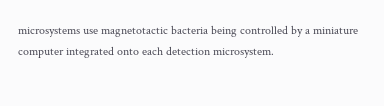microsystems use magnetotactic bacteria being controlled by a miniature computer integrated onto each detection microsystem.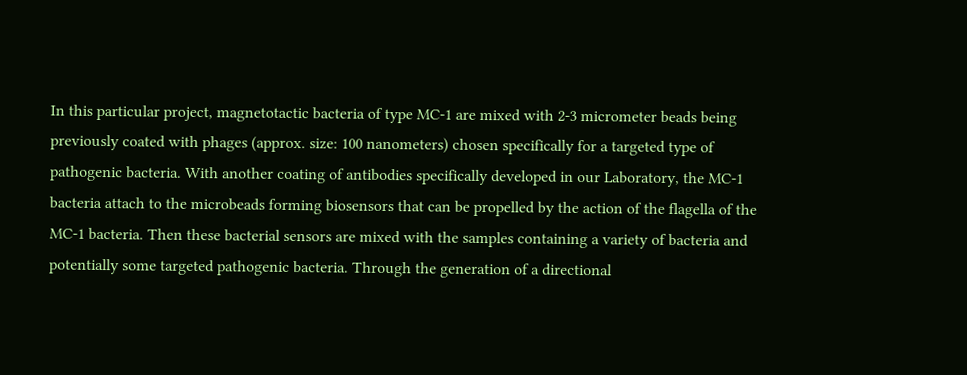In this particular project, magnetotactic bacteria of type MC-1 are mixed with 2-3 micrometer beads being previously coated with phages (approx. size: 100 nanometers) chosen specifically for a targeted type of pathogenic bacteria. With another coating of antibodies specifically developed in our Laboratory, the MC-1 bacteria attach to the microbeads forming biosensors that can be propelled by the action of the flagella of the MC-1 bacteria. Then these bacterial sensors are mixed with the samples containing a variety of bacteria and potentially some targeted pathogenic bacteria. Through the generation of a directional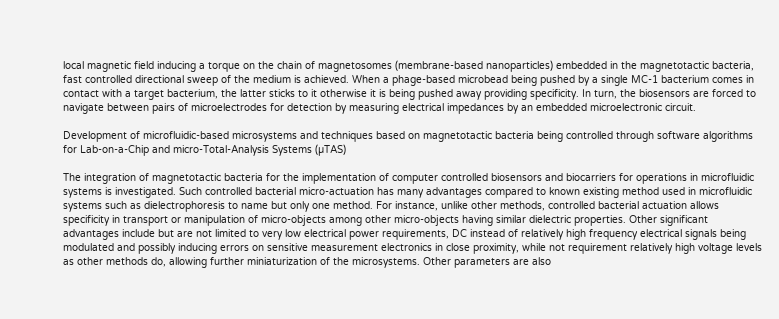local magnetic field inducing a torque on the chain of magnetosomes (membrane-based nanoparticles) embedded in the magnetotactic bacteria, fast controlled directional sweep of the medium is achieved. When a phage-based microbead being pushed by a single MC-1 bacterium comes in contact with a target bacterium, the latter sticks to it otherwise it is being pushed away providing specificity. In turn, the biosensors are forced to navigate between pairs of microelectrodes for detection by measuring electrical impedances by an embedded microelectronic circuit.

Development of microfluidic-based microsystems and techniques based on magnetotactic bacteria being controlled through software algorithms for Lab-on-a-Chip and micro-Total-Analysis Systems (µTAS)

The integration of magnetotactic bacteria for the implementation of computer controlled biosensors and biocarriers for operations in microfluidic systems is investigated. Such controlled bacterial micro-actuation has many advantages compared to known existing method used in microfluidic systems such as dielectrophoresis to name but only one method. For instance, unlike other methods, controlled bacterial actuation allows specificity in transport or manipulation of micro-objects among other micro-objects having similar dielectric properties. Other significant advantages include but are not limited to very low electrical power requirements, DC instead of relatively high frequency electrical signals being modulated and possibly inducing errors on sensitive measurement electronics in close proximity, while not requirement relatively high voltage levels as other methods do, allowing further miniaturization of the microsystems. Other parameters are also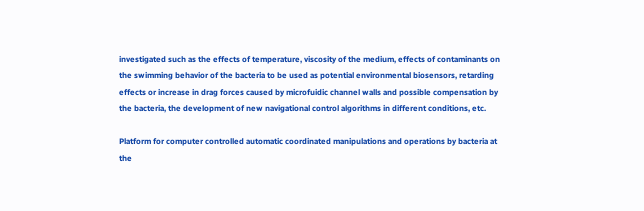investigated such as the effects of temperature, viscosity of the medium, effects of contaminants on the swimming behavior of the bacteria to be used as potential environmental biosensors, retarding effects or increase in drag forces caused by microfuidic channel walls and possible compensation by the bacteria, the development of new navigational control algorithms in different conditions, etc.

Platform for computer controlled automatic coordinated manipulations and operations by bacteria at the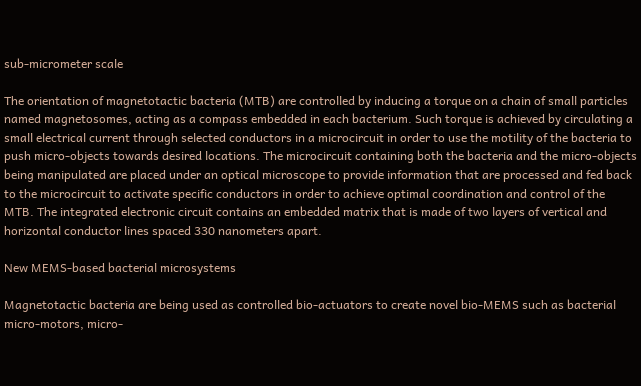sub-micrometer scale

The orientation of magnetotactic bacteria (MTB) are controlled by inducing a torque on a chain of small particles named magnetosomes, acting as a compass embedded in each bacterium. Such torque is achieved by circulating a small electrical current through selected conductors in a microcircuit in order to use the motility of the bacteria to push micro-objects towards desired locations. The microcircuit containing both the bacteria and the micro-objects being manipulated are placed under an optical microscope to provide information that are processed and fed back to the microcircuit to activate specific conductors in order to achieve optimal coordination and control of the MTB. The integrated electronic circuit contains an embedded matrix that is made of two layers of vertical and horizontal conductor lines spaced 330 nanometers apart.

New MEMS-based bacterial microsystems

Magnetotactic bacteria are being used as controlled bio-actuators to create novel bio-MEMS such as bacterial micro-motors, micro-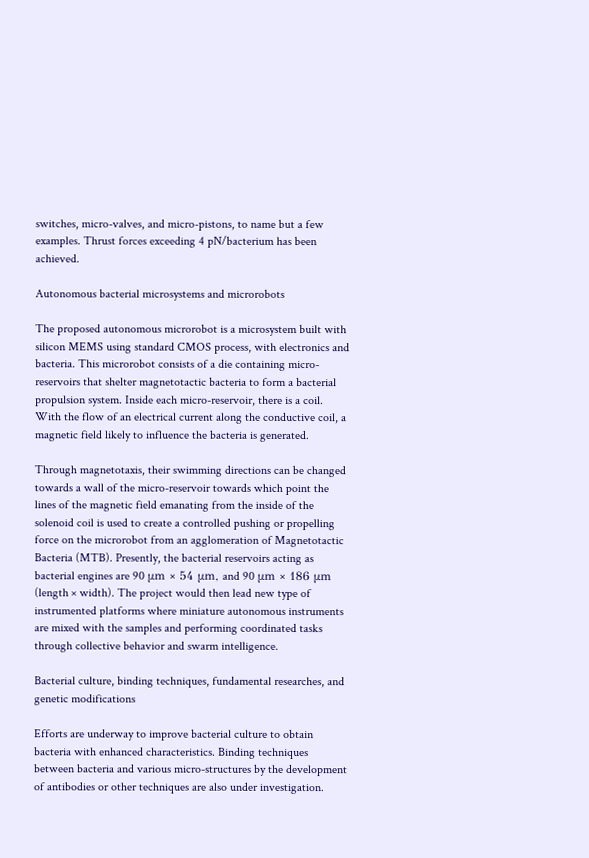switches, micro-valves, and micro-pistons, to name but a few examples. Thrust forces exceeding 4 pN/bacterium has been achieved.

Autonomous bacterial microsystems and microrobots

The proposed autonomous microrobot is a microsystem built with silicon MEMS using standard CMOS process, with electronics and bacteria. This microrobot consists of a die containing micro-reservoirs that shelter magnetotactic bacteria to form a bacterial propulsion system. Inside each micro-reservoir, there is a coil. With the flow of an electrical current along the conductive coil, a magnetic field likely to influence the bacteria is generated.

Through magnetotaxis, their swimming directions can be changed towards a wall of the micro-reservoir towards which point the lines of the magnetic field emanating from the inside of the solenoid coil is used to create a controlled pushing or propelling force on the microrobot from an agglomeration of Magnetotactic Bacteria (MTB). Presently, the bacterial reservoirs acting as bacterial engines are 90 μm × 54 μm, and 90 μm × 186 μm (length × width). The project would then lead new type of instrumented platforms where miniature autonomous instruments are mixed with the samples and performing coordinated tasks through collective behavior and swarm intelligence.

Bacterial culture, binding techniques, fundamental researches, and genetic modifications

Efforts are underway to improve bacterial culture to obtain bacteria with enhanced characteristics. Binding techniques between bacteria and various micro-structures by the development of antibodies or other techniques are also under investigation.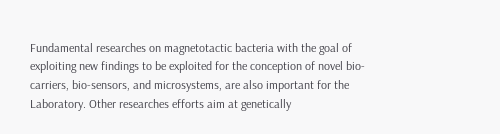Fundamental researches on magnetotactic bacteria with the goal of exploiting new findings to be exploited for the conception of novel bio-carriers, bio-sensors, and microsystems, are also important for the Laboratory. Other researches efforts aim at genetically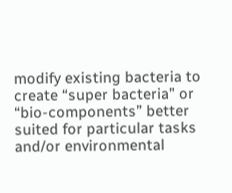modify existing bacteria to create “super bacteria” or “bio-components” better suited for particular tasks and/or environmental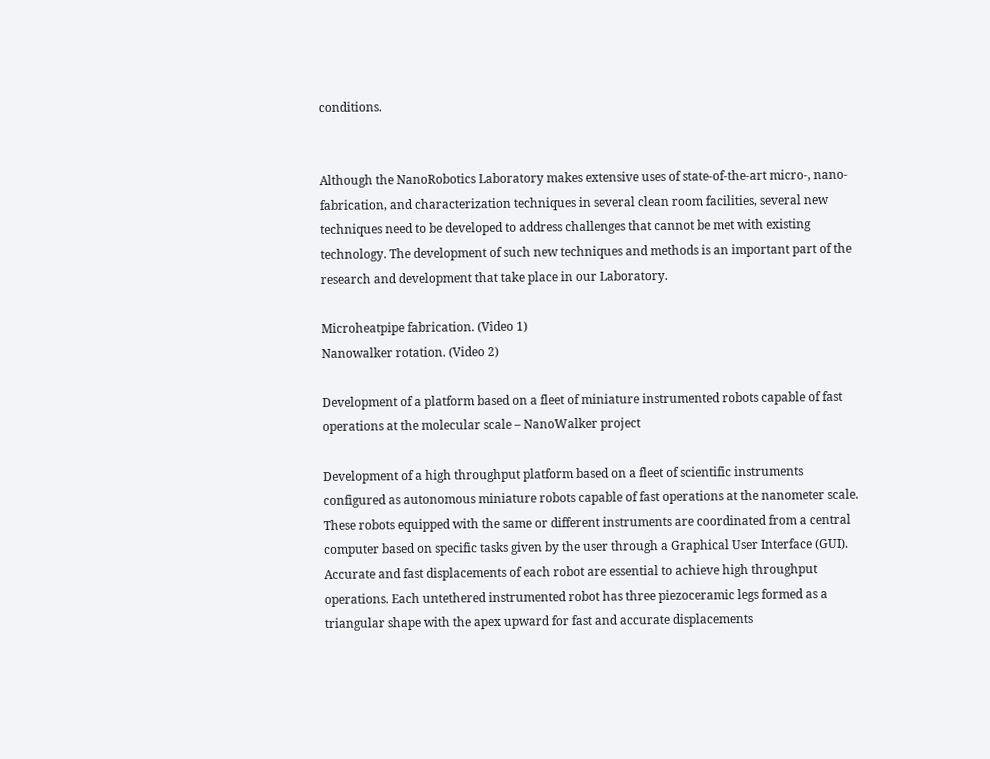conditions.


Although the NanoRobotics Laboratory makes extensive uses of state-of-the-art micro-, nano-fabrication, and characterization techniques in several clean room facilities, several new techniques need to be developed to address challenges that cannot be met with existing technology. The development of such new techniques and methods is an important part of the research and development that take place in our Laboratory.

Microheatpipe fabrication. (Video 1)
Nanowalker rotation. (Video 2)

Development of a platform based on a fleet of miniature instrumented robots capable of fast operations at the molecular scale – NanoWalker project

Development of a high throughput platform based on a fleet of scientific instruments configured as autonomous miniature robots capable of fast operations at the nanometer scale. These robots equipped with the same or different instruments are coordinated from a central computer based on specific tasks given by the user through a Graphical User Interface (GUI). Accurate and fast displacements of each robot are essential to achieve high throughput operations. Each untethered instrumented robot has three piezoceramic legs formed as a triangular shape with the apex upward for fast and accurate displacements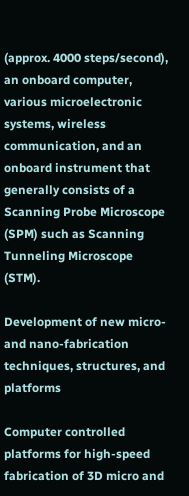(approx. 4000 steps/second), an onboard computer, various microelectronic systems, wireless communication, and an onboard instrument that generally consists of a Scanning Probe Microscope (SPM) such as Scanning Tunneling Microscope (STM).

Development of new micro- and nano-fabrication techniques, structures, and platforms

Computer controlled platforms for high-speed fabrication of 3D micro and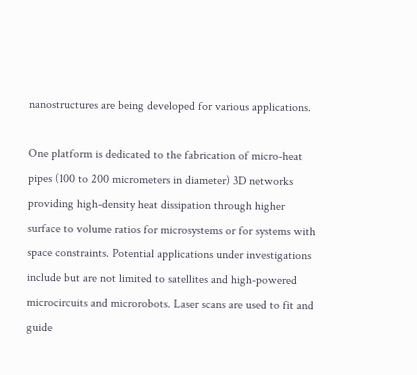nanostructures are being developed for various applications.

One platform is dedicated to the fabrication of micro-heat pipes (100 to 200 micrometers in diameter) 3D networks providing high-density heat dissipation through higher surface to volume ratios for microsystems or for systems with space constraints. Potential applications under investigations include but are not limited to satellites and high-powered microcircuits and microrobots. Laser scans are used to fit and guide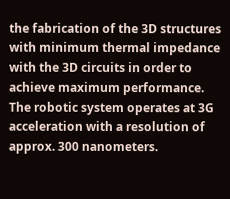the fabrication of the 3D structures with minimum thermal impedance with the 3D circuits in order to achieve maximum performance. The robotic system operates at 3G acceleration with a resolution of approx. 300 nanometers.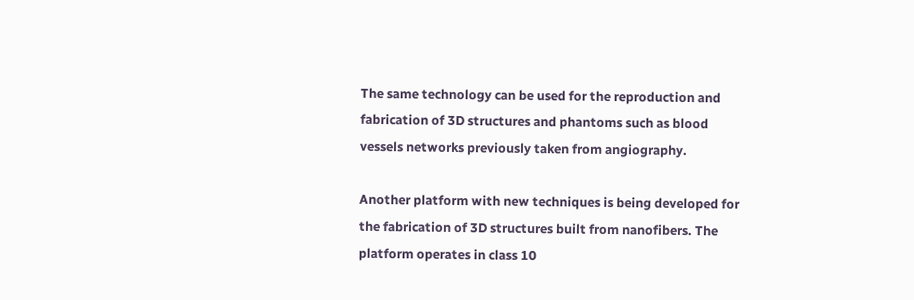The same technology can be used for the reproduction and fabrication of 3D structures and phantoms such as blood vessels networks previously taken from angiography.

Another platform with new techniques is being developed for the fabrication of 3D structures built from nanofibers. The platform operates in class 10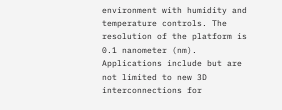environment with humidity and temperature controls. The resolution of the platform is 0.1 nanometer (nm). Applications include but are not limited to new 3D interconnections for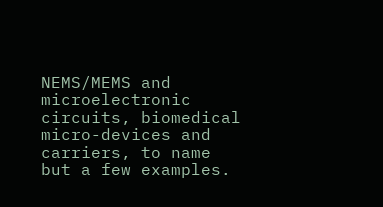NEMS/MEMS and microelectronic circuits, biomedical micro-devices and carriers, to name but a few examples.